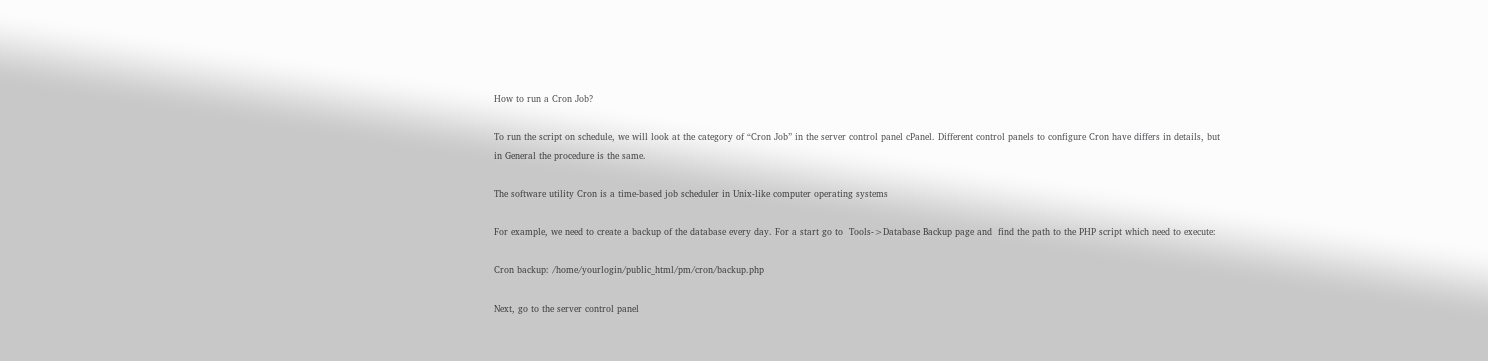How to run a Cron Job?

To run the script on schedule, we will look at the category of “Cron Job” in the server control panel cPanel. Different control panels to configure Cron have differs in details, but in General the procedure is the same.

The software utility Cron is a time-based job scheduler in Unix-like computer operating systems

For example, we need to create a backup of the database every day. For a start go to  Tools->Database Backup page and  find the path to the PHP script which need to execute:

Cron backup: /home/yourlogin/public_html/pm/cron/backup.php

Next, go to the server control panel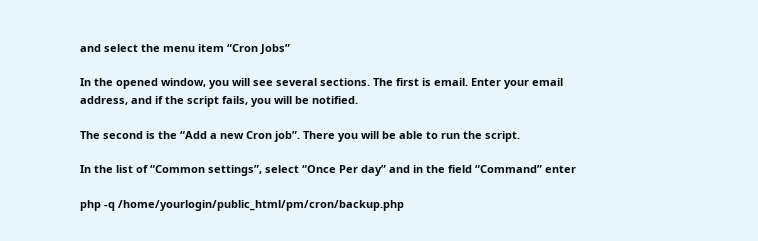and select the menu item “Cron Jobs”

In the opened window, you will see several sections. The first is email. Enter your email address, and if the script fails, you will be notified.

The second is the “Add a new Cron job”. There you will be able to run the script.

In the list of “Common settings”, select “Once Per day” and in the field “Command” enter

php -q /home/yourlogin/public_html/pm/cron/backup.php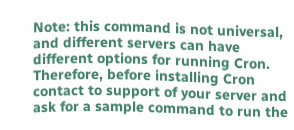Note: this command is not universal, and different servers can have different options for running Cron. Therefore, before installing Cron contact to support of your server and ask for a sample command to run the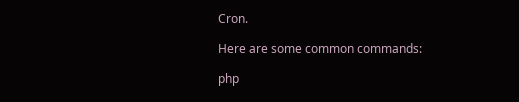Cron.

Here are some common commands:

php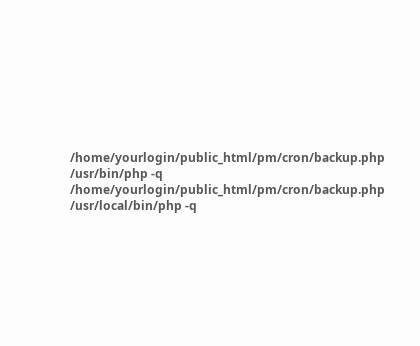/home/yourlogin/public_html/pm/cron/backup.php
/usr/bin/php -q /home/yourlogin/public_html/pm/cron/backup.php
/usr/local/bin/php -q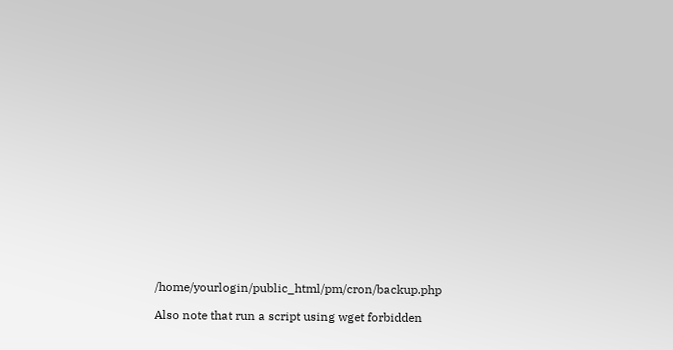/home/yourlogin/public_html/pm/cron/backup.php

Also note that run a script using wget forbidden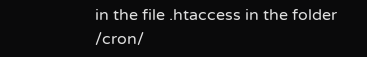in the file .htaccess in the folder /cron/